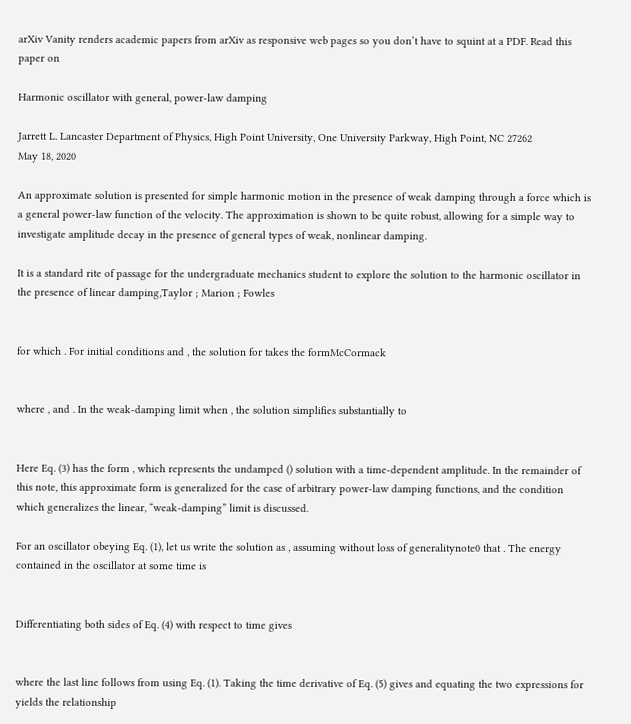arXiv Vanity renders academic papers from arXiv as responsive web pages so you don’t have to squint at a PDF. Read this paper on

Harmonic oscillator with general, power-law damping

Jarrett L. Lancaster Department of Physics, High Point University, One University Parkway, High Point, NC 27262
May 18, 2020

An approximate solution is presented for simple harmonic motion in the presence of weak damping through a force which is a general power-law function of the velocity. The approximation is shown to be quite robust, allowing for a simple way to investigate amplitude decay in the presence of general types of weak, nonlinear damping.

It is a standard rite of passage for the undergraduate mechanics student to explore the solution to the harmonic oscillator in the presence of linear damping,Taylor ; Marion ; Fowles


for which . For initial conditions and , the solution for takes the formMcCormack


where , and . In the weak-damping limit when , the solution simplifies substantially to


Here Eq. (3) has the form , which represents the undamped () solution with a time-dependent amplitude. In the remainder of this note, this approximate form is generalized for the case of arbitrary power-law damping functions, and the condition which generalizes the linear, “weak-damping” limit is discussed.

For an oscillator obeying Eq. (1), let us write the solution as , assuming without loss of generalitynote0 that . The energy contained in the oscillator at some time is


Differentiating both sides of Eq. (4) with respect to time gives


where the last line follows from using Eq. (1). Taking the time derivative of Eq. (5) gives and equating the two expressions for yields the relationship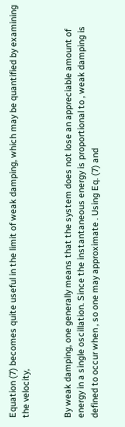Equation (7) becomes quite useful in the limit of weak damping, which may be quantified by examining the velocity,


By weak damping, one generally means that the system does not lose an appreciable amount of energy in a single oscillation. Since the instantaneous energy is proportional to , weak damping is defined to occur when , so one may approximate . Using Eq. (7) and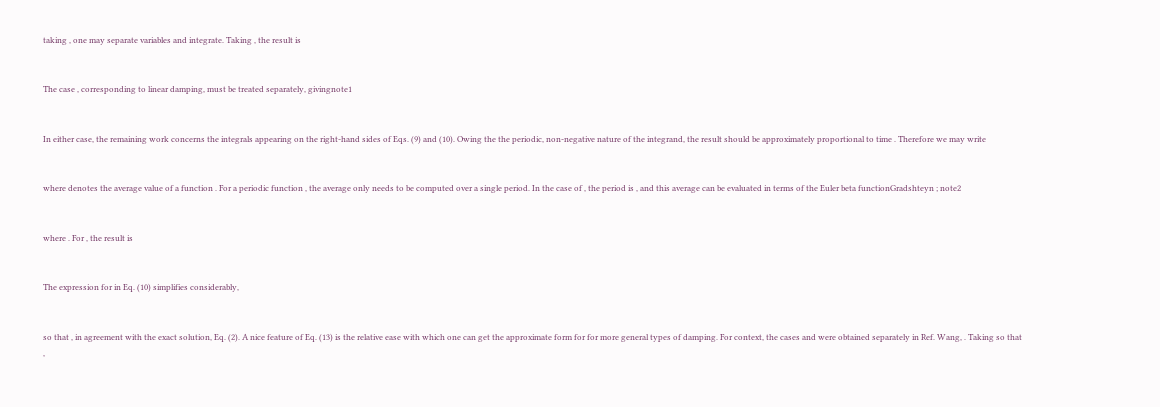taking , one may separate variables and integrate. Taking , the result is


The case , corresponding to linear damping, must be treated separately, givingnote1


In either case, the remaining work concerns the integrals appearing on the right-hand sides of Eqs. (9) and (10). Owing the the periodic, non-negative nature of the integrand, the result should be approximately proportional to time . Therefore we may write


where denotes the average value of a function . For a periodic function , the average only needs to be computed over a single period. In the case of , the period is , and this average can be evaluated in terms of the Euler beta functionGradshteyn ; note2


where . For , the result is


The expression for in Eq. (10) simplifies considerably,


so that , in agreement with the exact solution, Eq. (2). A nice feature of Eq. (13) is the relative ease with which one can get the approximate form for for more general types of damping. For context, the cases and were obtained separately in Ref. Wang, . Taking so that ,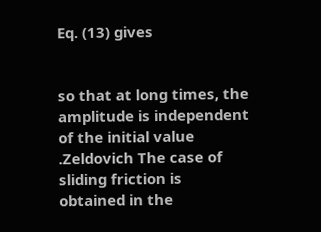Eq. (13) gives


so that at long times, the amplitude is independent of the initial value .Zeldovich The case of sliding friction is obtained in the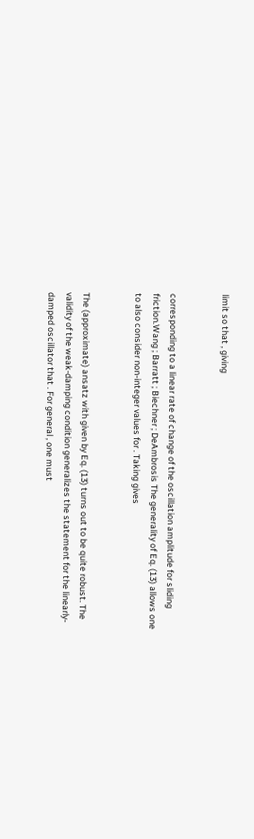limit so that , giving


corresponding to a linear rate of change of the oscillation amplitude for sliding friction.Wang ; Barratt ; Biechner ; DeAmbrosis The generality of Eq. (13) allows one to also consider non-integer values for . Taking gives


The (approximate) ansatz with given by Eq. (13) turns out to be quite robust. The validity of the weak-damping condition generalizes the statement for the linearly-damped oscillator that . For general , one must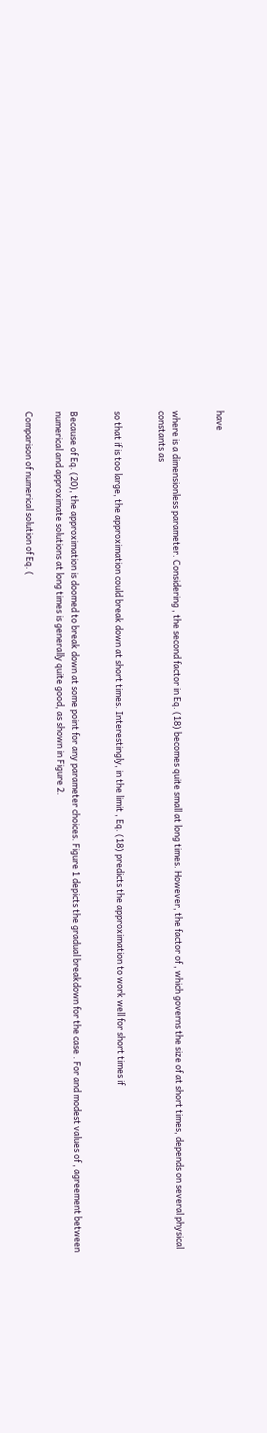have


where is a dimensionless parameter. Considering , the second factor in Eq. (18) becomes quite small at long times. However, the factor of , which governs the size of at short times, depends on several physical constants as


so that if is too large, the approximation could break down at short times. Interestingly, in the limit , Eq. (18) predicts the approximation to work well for short times if


Because of Eq. (20), the approximation is doomed to break down at some point for any parameter choices. Figure 1 depicts the gradual breakdown for the case . For and modest values of , agreement between numerical and approximate solutions at long times is generally quite good, as shown in Figure 2.

Comparison of numerical solution of Eq. (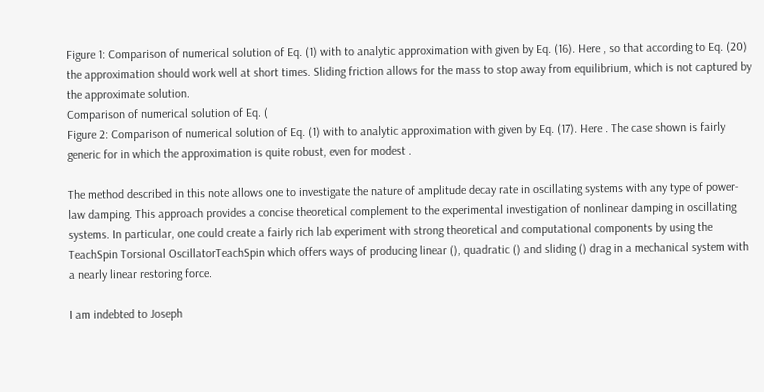Figure 1: Comparison of numerical solution of Eq. (1) with to analytic approximation with given by Eq. (16). Here , so that according to Eq. (20) the approximation should work well at short times. Sliding friction allows for the mass to stop away from equilibrium, which is not captured by the approximate solution.
Comparison of numerical solution of Eq. (
Figure 2: Comparison of numerical solution of Eq. (1) with to analytic approximation with given by Eq. (17). Here . The case shown is fairly generic for in which the approximation is quite robust, even for modest .

The method described in this note allows one to investigate the nature of amplitude decay rate in oscillating systems with any type of power-law damping. This approach provides a concise theoretical complement to the experimental investigation of nonlinear damping in oscillating systems. In particular, one could create a fairly rich lab experiment with strong theoretical and computational components by using the TeachSpin Torsional OscillatorTeachSpin which offers ways of producing linear (), quadratic () and sliding () drag in a mechanical system with a nearly linear restoring force.

I am indebted to Joseph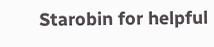Starobin for helpful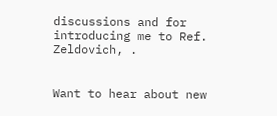discussions and for introducing me to Ref. Zeldovich, .


Want to hear about new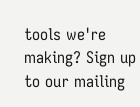tools we're making? Sign up to our mailing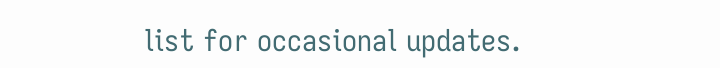list for occasional updates.